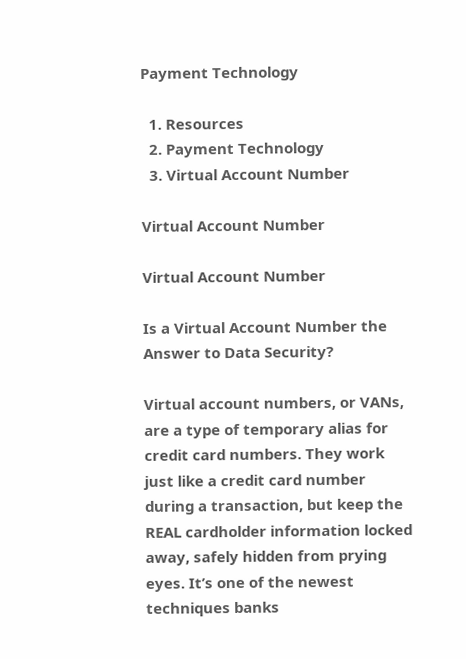Payment Technology

  1. Resources
  2. Payment Technology
  3. Virtual Account Number

Virtual Account Number

Virtual Account Number

Is a Virtual Account Number the Answer to Data Security?

Virtual account numbers, or VANs, are a type of temporary alias for credit card numbers. They work just like a credit card number during a transaction, but keep the REAL cardholder information locked away, safely hidden from prying eyes. It’s one of the newest techniques banks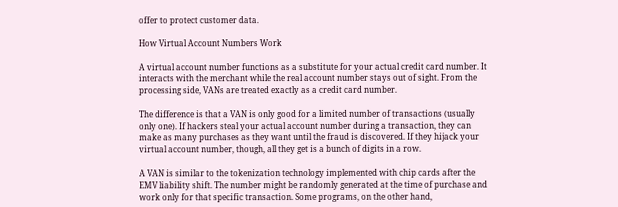offer to protect customer data.

How Virtual Account Numbers Work

A virtual account number functions as a substitute for your actual credit card number. It interacts with the merchant while the real account number stays out of sight. From the processing side, VANs are treated exactly as a credit card number.

The difference is that a VAN is only good for a limited number of transactions (usually only one). If hackers steal your actual account number during a transaction, they can make as many purchases as they want until the fraud is discovered. If they hijack your virtual account number, though, all they get is a bunch of digits in a row.

A VAN is similar to the tokenization technology implemented with chip cards after the EMV liability shift. The number might be randomly generated at the time of purchase and work only for that specific transaction. Some programs, on the other hand,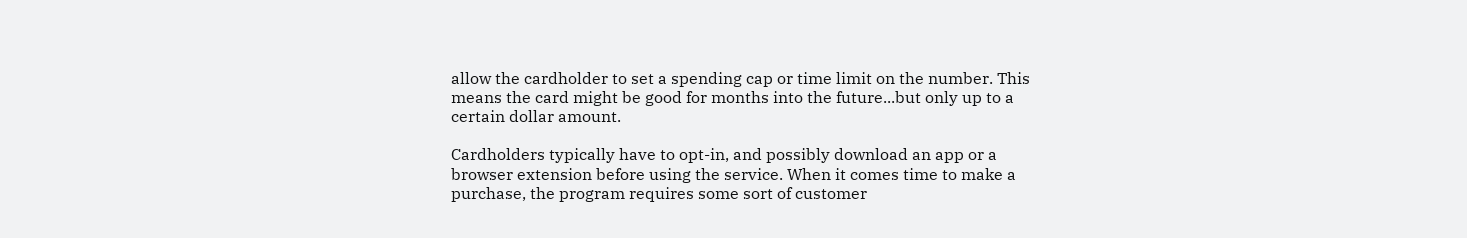allow the cardholder to set a spending cap or time limit on the number. This means the card might be good for months into the future...but only up to a certain dollar amount.

Cardholders typically have to opt-in, and possibly download an app or a browser extension before using the service. When it comes time to make a purchase, the program requires some sort of customer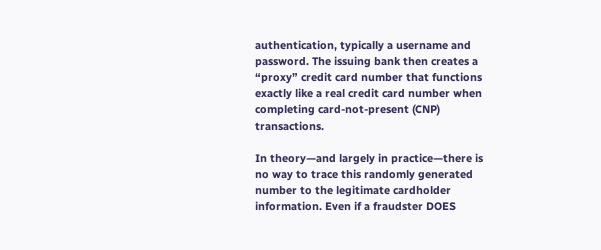authentication, typically a username and password. The issuing bank then creates a “proxy” credit card number that functions exactly like a real credit card number when completing card-not-present (CNP) transactions.

In theory—and largely in practice—there is no way to trace this randomly generated number to the legitimate cardholder information. Even if a fraudster DOES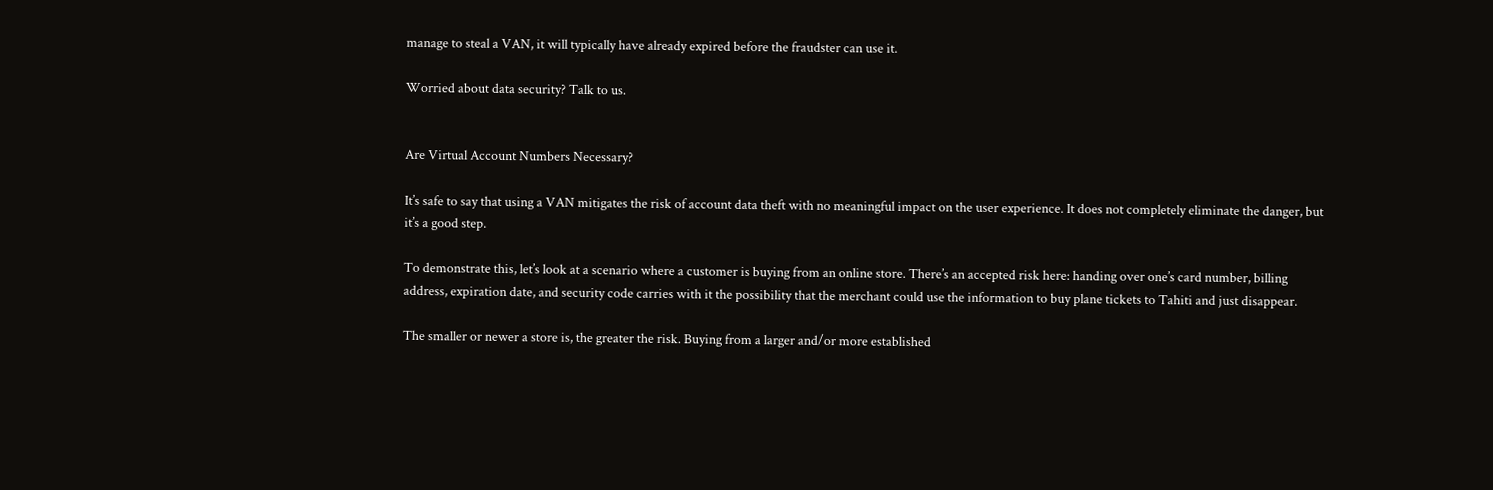manage to steal a VAN, it will typically have already expired before the fraudster can use it.

Worried about data security? Talk to us.


Are Virtual Account Numbers Necessary?

It’s safe to say that using a VAN mitigates the risk of account data theft with no meaningful impact on the user experience. It does not completely eliminate the danger, but it’s a good step.

To demonstrate this, let’s look at a scenario where a customer is buying from an online store. There’s an accepted risk here: handing over one’s card number, billing address, expiration date, and security code carries with it the possibility that the merchant could use the information to buy plane tickets to Tahiti and just disappear.

The smaller or newer a store is, the greater the risk. Buying from a larger and/or more established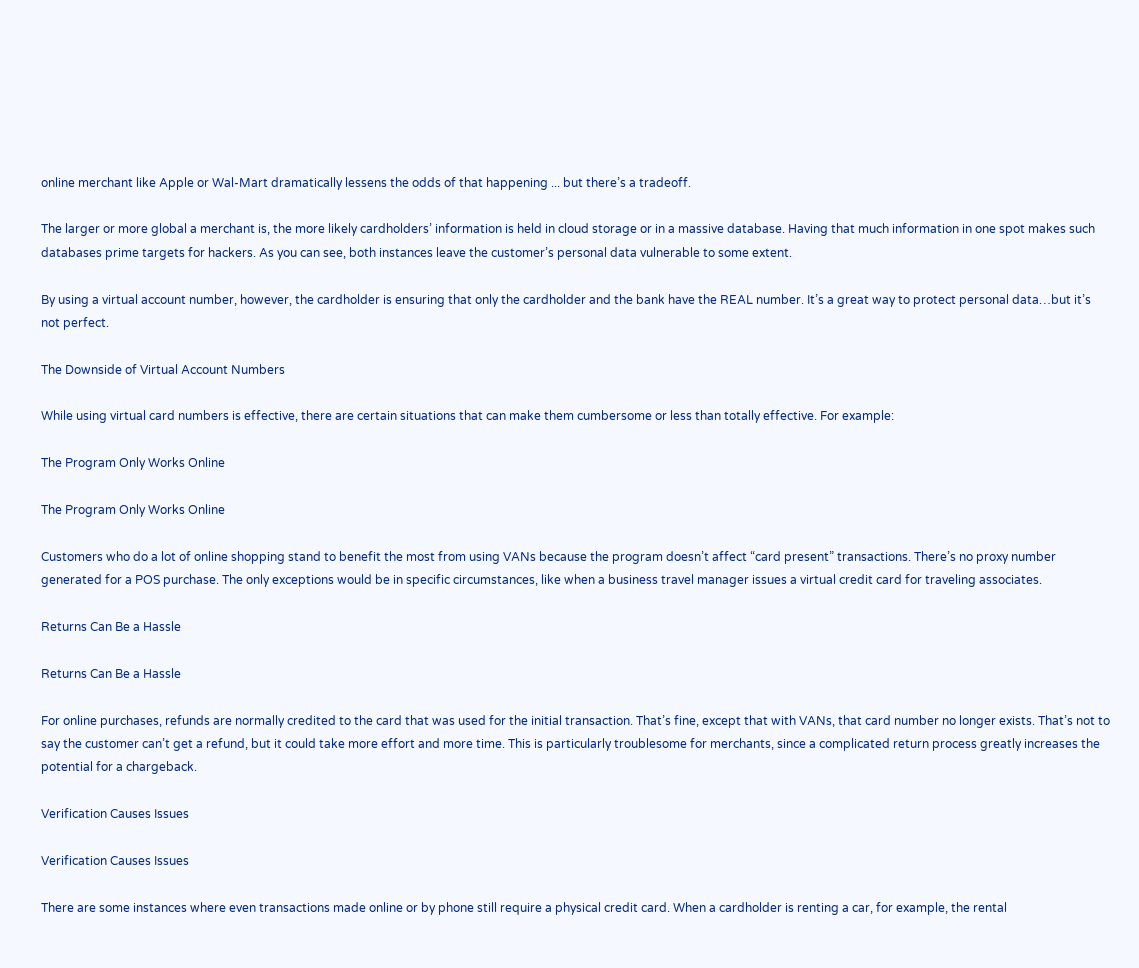online merchant like Apple or Wal-Mart dramatically lessens the odds of that happening ... but there’s a tradeoff.

The larger or more global a merchant is, the more likely cardholders’ information is held in cloud storage or in a massive database. Having that much information in one spot makes such databases prime targets for hackers. As you can see, both instances leave the customer’s personal data vulnerable to some extent.

By using a virtual account number, however, the cardholder is ensuring that only the cardholder and the bank have the REAL number. It’s a great way to protect personal data…but it’s not perfect.

The Downside of Virtual Account Numbers

While using virtual card numbers is effective, there are certain situations that can make them cumbersome or less than totally effective. For example:

The Program Only Works Online

The Program Only Works Online

Customers who do a lot of online shopping stand to benefit the most from using VANs because the program doesn’t affect “card present” transactions. There’s no proxy number generated for a POS purchase. The only exceptions would be in specific circumstances, like when a business travel manager issues a virtual credit card for traveling associates.

Returns Can Be a Hassle

Returns Can Be a Hassle

For online purchases, refunds are normally credited to the card that was used for the initial transaction. That’s fine, except that with VANs, that card number no longer exists. That’s not to say the customer can’t get a refund, but it could take more effort and more time. This is particularly troublesome for merchants, since a complicated return process greatly increases the potential for a chargeback.

Verification Causes Issues

Verification Causes Issues

There are some instances where even transactions made online or by phone still require a physical credit card. When a cardholder is renting a car, for example, the rental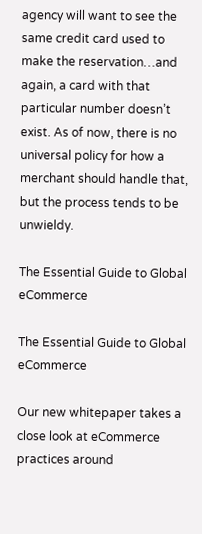agency will want to see the same credit card used to make the reservation…and again, a card with that particular number doesn’t exist. As of now, there is no universal policy for how a merchant should handle that, but the process tends to be unwieldy.

The Essential Guide to Global eCommerce

The Essential Guide to Global eCommerce

Our new whitepaper takes a close look at eCommerce practices around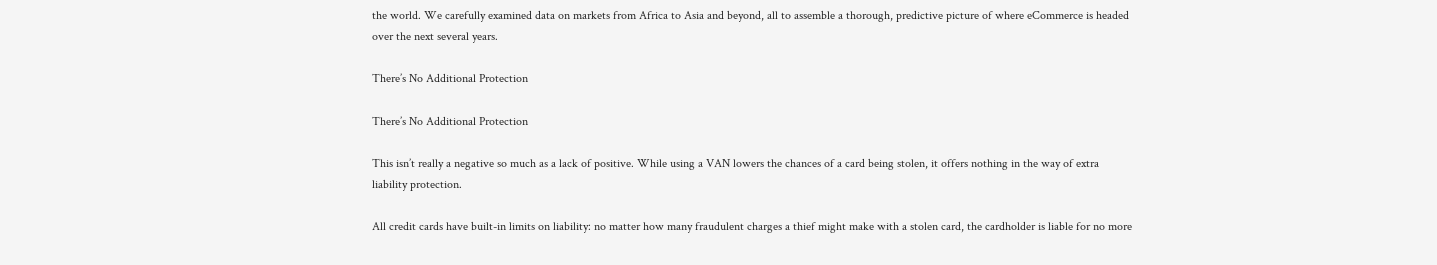the world. We carefully examined data on markets from Africa to Asia and beyond, all to assemble a thorough, predictive picture of where eCommerce is headed over the next several years.

There’s No Additional Protection

There’s No Additional Protection

This isn’t really a negative so much as a lack of positive. While using a VAN lowers the chances of a card being stolen, it offers nothing in the way of extra liability protection.

All credit cards have built-in limits on liability: no matter how many fraudulent charges a thief might make with a stolen card, the cardholder is liable for no more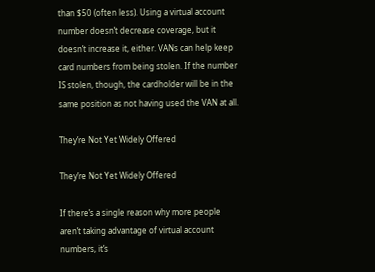than $50 (often less). Using a virtual account number doesn’t decrease coverage, but it doesn’t increase it, either. VANs can help keep card numbers from being stolen. If the number IS stolen, though, the cardholder will be in the same position as not having used the VAN at all.

They’re Not Yet Widely Offered

They’re Not Yet Widely Offered

If there’s a single reason why more people aren’t taking advantage of virtual account numbers, it’s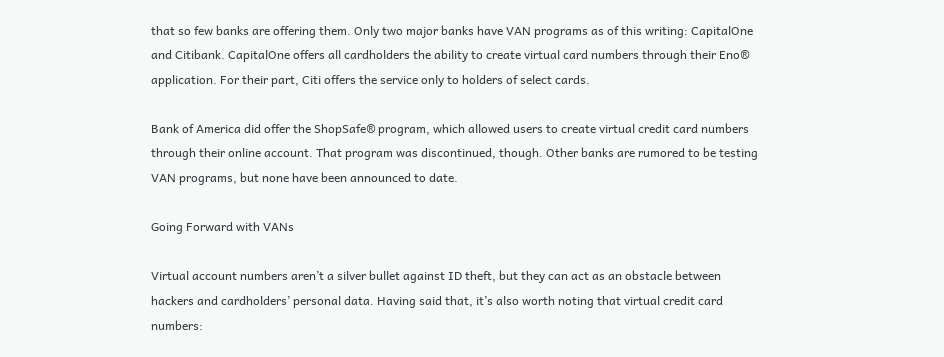that so few banks are offering them. Only two major banks have VAN programs as of this writing: CapitalOne and Citibank. CapitalOne offers all cardholders the ability to create virtual card numbers through their Eno® application. For their part, Citi offers the service only to holders of select cards.

Bank of America did offer the ShopSafe® program, which allowed users to create virtual credit card numbers through their online account. That program was discontinued, though. Other banks are rumored to be testing VAN programs, but none have been announced to date.

Going Forward with VANs

Virtual account numbers aren’t a silver bullet against ID theft, but they can act as an obstacle between hackers and cardholders’ personal data. Having said that, it’s also worth noting that virtual credit card numbers: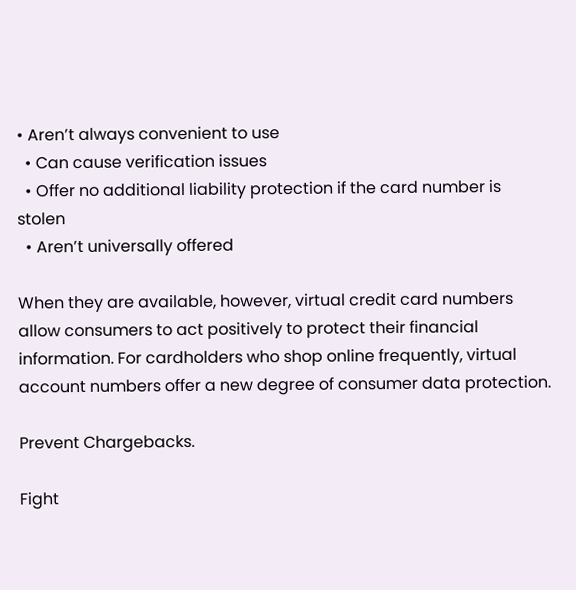• Aren’t always convenient to use
  • Can cause verification issues
  • Offer no additional liability protection if the card number is stolen
  • Aren’t universally offered

When they are available, however, virtual credit card numbers allow consumers to act positively to protect their financial information. For cardholders who shop online frequently, virtual account numbers offer a new degree of consumer data protection.

Prevent Chargebacks.

Fight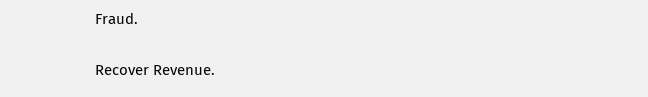Fraud.

Recover Revenue.